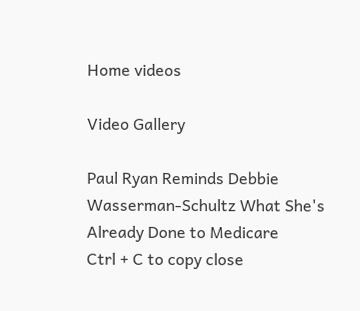Home videos

Video Gallery

Paul Ryan Reminds Debbie Wasserman-Schultz What She's Already Done to Medicare
Ctrl + C to copy close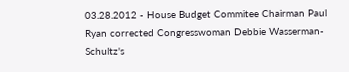03.28.2012 - House Budget Commitee Chairman Paul Ryan corrected Congresswoman Debbie Wasserman-Schultz's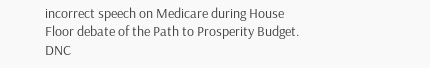incorrect speech on Medicare during House Floor debate of the Path to Prosperity Budget. DNC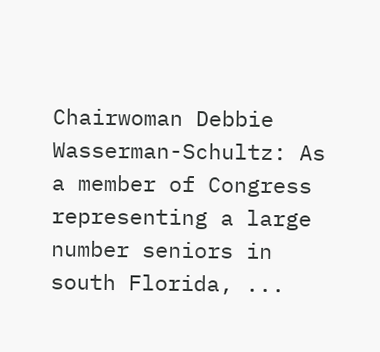Chairwoman Debbie Wasserman-Schultz: As a member of Congress representing a large number seniors in south Florida, ...